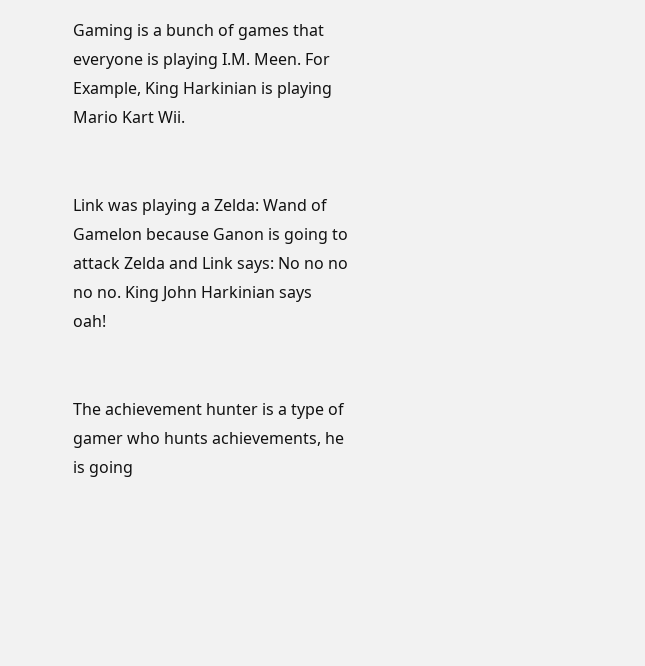Gaming is a bunch of games that everyone is playing I.M. Meen. For Example, King Harkinian is playing Mario Kart Wii.


Link was playing a Zelda: Wand of Gamelon because Ganon is going to attack Zelda and Link says: No no no no no. King John Harkinian says oah!


The achievement hunter is a type of gamer who hunts achievements, he is going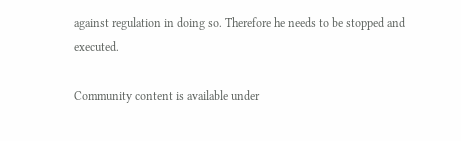against regulation in doing so. Therefore he needs to be stopped and executed.

Community content is available under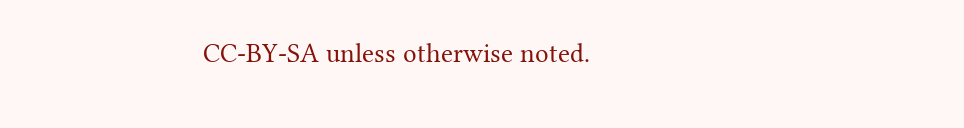CC-BY-SA unless otherwise noted.